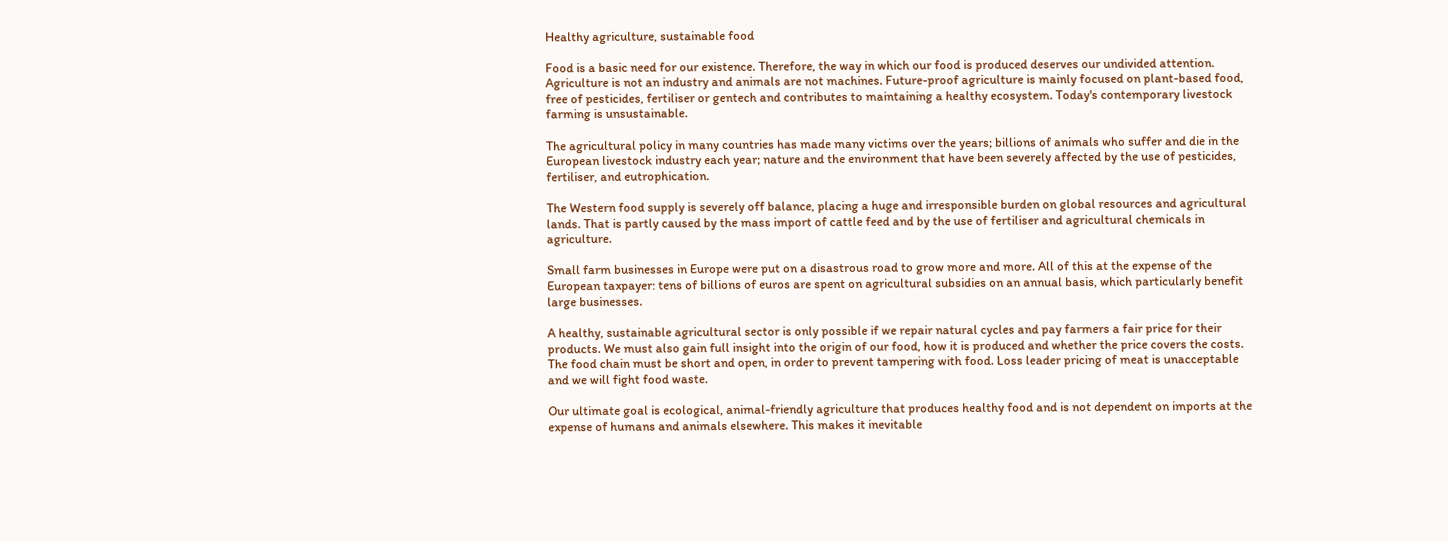Healthy agriculture, sustainable food

Food is a basic need for our existence. Therefore, the way in which our food is produced deserves our undivided attention. Agriculture is not an industry and animals are not machines. Future-proof agriculture is mainly focused on plant-based food, free of pesticides, fertiliser or gentech and contributes to maintaining a healthy ecosystem. Today's contemporary livestock farming is unsustainable.

The agricultural policy in many countries has made many victims over the years; billions of animals who suffer and die in the European livestock industry each year; nature and the environment that have been severely affected by the use of pesticides, fertiliser, and eutrophication.

The Western food supply is severely off balance, placing a huge and irresponsible burden on global resources and agricultural lands. That is partly caused by the mass import of cattle feed and by the use of fertiliser and agricultural chemicals in agriculture.

Small farm businesses in Europe were put on a disastrous road to grow more and more. All of this at the expense of the European taxpayer: tens of billions of euros are spent on agricultural subsidies on an annual basis, which particularly benefit large businesses.

A healthy, sustainable agricultural sector is only possible if we repair natural cycles and pay farmers a fair price for their products. We must also gain full insight into the origin of our food, how it is produced and whether the price covers the costs. The food chain must be short and open, in order to prevent tampering with food. Loss leader pricing of meat is unacceptable and we will fight food waste.

Our ultimate goal is ecological, animal-friendly agriculture that produces healthy food and is not dependent on imports at the expense of humans and animals elsewhere. This makes it inevitable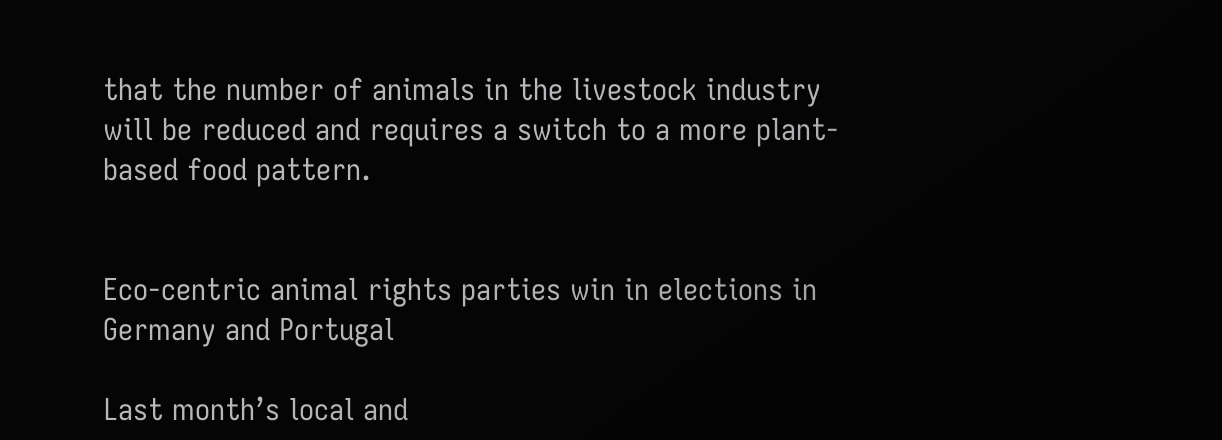that the number of animals in the livestock industry will be reduced and requires a switch to a more plant-based food pattern.


Eco-centric animal rights parties win in elections in Germany and Portugal

Last month’s local and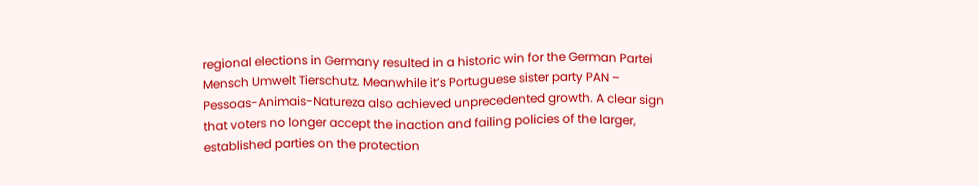regional elections in Germany resulted in a historic win for the German Partei Mensch Umwelt Tierschutz. Meanwhile it’s Portuguese sister party PAN – Pessoas-Animais-Natureza also achieved unprecedented growth. A clear sign that voters no longer accept the inaction and failing policies of the larger, established parties on the protection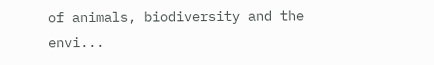of animals, biodiversity and the envi...